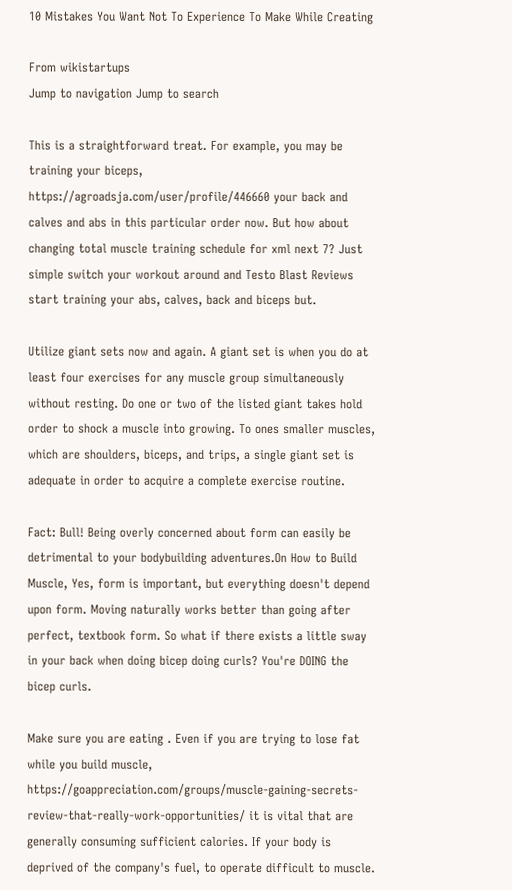10 Mistakes You Want Not To Experience To Make While Creating

From wikistartups
Jump to navigation Jump to search

This is a straightforward treat. For example, you may be training your biceps, https://agroadsja.com/user/profile/446660 your back and calves and abs in this particular order now. But how about changing total muscle training schedule for xml next 7? Just simple switch your workout around and Testo Blast Reviews start training your abs, calves, back and biceps but.

Utilize giant sets now and again. A giant set is when you do at least four exercises for any muscle group simultaneously without resting. Do one or two of the listed giant takes hold order to shock a muscle into growing. To ones smaller muscles, which are shoulders, biceps, and trips, a single giant set is adequate in order to acquire a complete exercise routine.

Fact: Bull! Being overly concerned about form can easily be detrimental to your bodybuilding adventures.On How to Build Muscle, Yes, form is important, but everything doesn't depend upon form. Moving naturally works better than going after perfect, textbook form. So what if there exists a little sway in your back when doing bicep doing curls? You're DOING the bicep curls.

Make sure you are eating . Even if you are trying to lose fat while you build muscle, https://goappreciation.com/groups/muscle-gaining-secrets-review-that-really-work-opportunities/ it is vital that are generally consuming sufficient calories. If your body is deprived of the company's fuel, to operate difficult to muscle.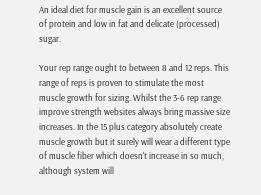An ideal diet for muscle gain is an excellent source of protein and low in fat and delicate (processed) sugar.

Your rep range ought to between 8 and 12 reps. This range of reps is proven to stimulate the most muscle growth for sizing. Whilst the 3-6 rep range improve strength websites always bring massive size increases. In the 15 plus category absolutely create muscle growth but it surely will wear a different type of muscle fiber which doesn't increase in so much, although system will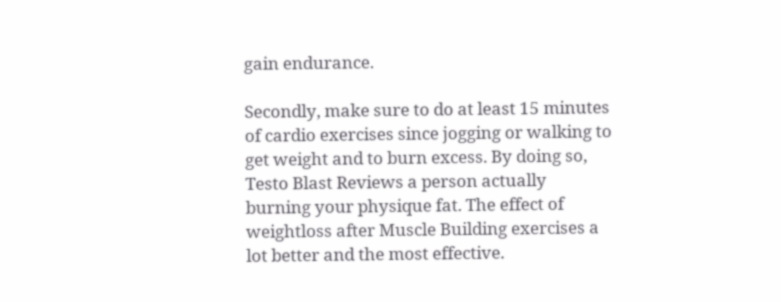gain endurance.

Secondly, make sure to do at least 15 minutes of cardio exercises since jogging or walking to get weight and to burn excess. By doing so, Testo Blast Reviews a person actually burning your physique fat. The effect of weightloss after Muscle Building exercises a lot better and the most effective.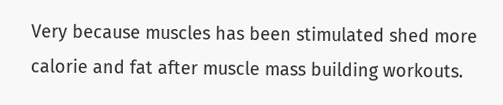Very because muscles has been stimulated shed more calorie and fat after muscle mass building workouts.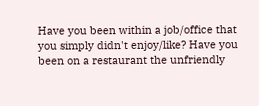Have you been within a job/office that you simply didn't enjoy/like? Have you been on a restaurant the unfriendly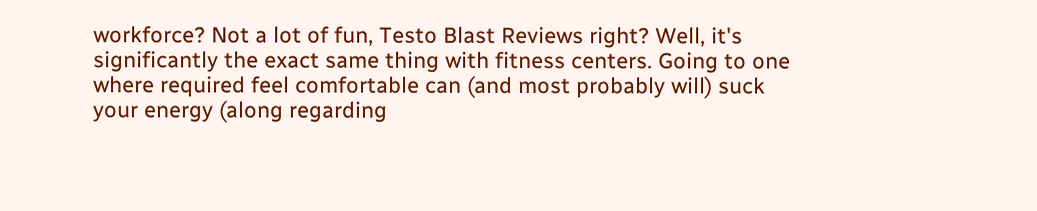workforce? Not a lot of fun, Testo Blast Reviews right? Well, it's significantly the exact same thing with fitness centers. Going to one where required feel comfortable can (and most probably will) suck your energy (along regarding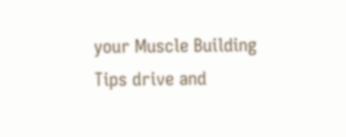your Muscle Building Tips drive and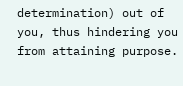determination) out of you, thus hindering you from attaining purpose.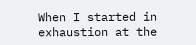When I started in exhaustion at the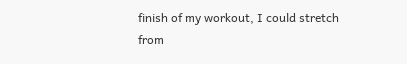finish of my workout, I could stretch from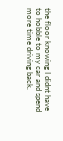the floor knowing I didnt have to hobble to my car and spend more time driving back.